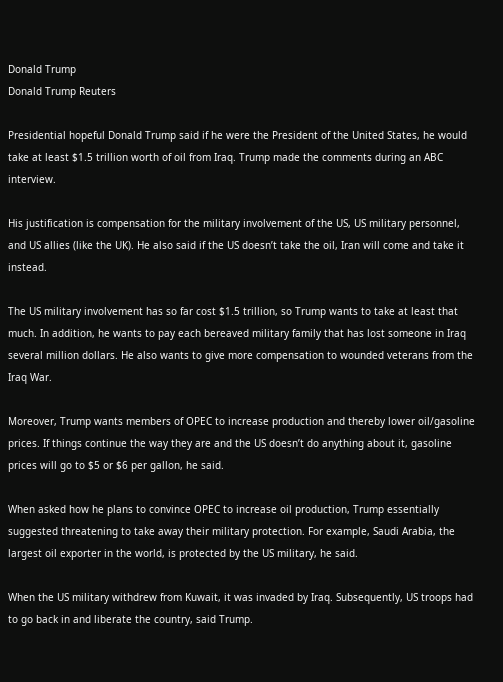Donald Trump
Donald Trump Reuters

Presidential hopeful Donald Trump said if he were the President of the United States, he would take at least $1.5 trillion worth of oil from Iraq. Trump made the comments during an ABC interview.

His justification is compensation for the military involvement of the US, US military personnel, and US allies (like the UK). He also said if the US doesn’t take the oil, Iran will come and take it instead.

The US military involvement has so far cost $1.5 trillion, so Trump wants to take at least that much. In addition, he wants to pay each bereaved military family that has lost someone in Iraq several million dollars. He also wants to give more compensation to wounded veterans from the Iraq War.

Moreover, Trump wants members of OPEC to increase production and thereby lower oil/gasoline prices. If things continue the way they are and the US doesn’t do anything about it, gasoline prices will go to $5 or $6 per gallon, he said.

When asked how he plans to convince OPEC to increase oil production, Trump essentially suggested threatening to take away their military protection. For example, Saudi Arabia, the largest oil exporter in the world, is protected by the US military, he said.

When the US military withdrew from Kuwait, it was invaded by Iraq. Subsequently, US troops had to go back in and liberate the country, said Trump.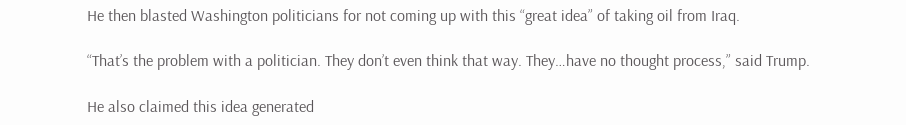He then blasted Washington politicians for not coming up with this “great idea” of taking oil from Iraq.

“That’s the problem with a politician. They don’t even think that way. They…have no thought process,” said Trump.

He also claimed this idea generated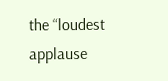the “loudest applause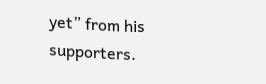yet” from his supporters.